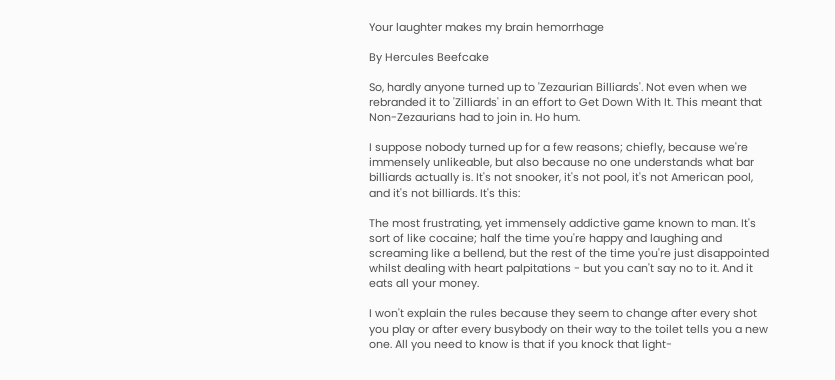Your laughter makes my brain hemorrhage

By Hercules Beefcake

So, hardly anyone turned up to 'Zezaurian Billiards'. Not even when we rebranded it to 'Zilliards' in an effort to Get Down With It. This meant that Non-Zezaurians had to join in. Ho hum.

I suppose nobody turned up for a few reasons; chiefly, because we're immensely unlikeable, but also because no one understands what bar billiards actually is. It's not snooker, it's not pool, it's not American pool, and it's not billiards. It's this:

The most frustrating, yet immensely addictive game known to man. It's sort of like cocaine; half the time you're happy and laughing and screaming like a bellend, but the rest of the time you're just disappointed whilst dealing with heart palpitations - but you can't say no to it. And it eats all your money.

I won't explain the rules because they seem to change after every shot you play or after every busybody on their way to the toilet tells you a new one. All you need to know is that if you knock that light-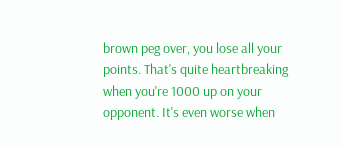brown peg over, you lose all your points. That's quite heartbreaking when you're 1000 up on your opponent. It's even worse when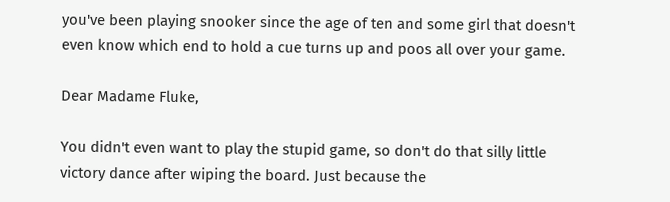you've been playing snooker since the age of ten and some girl that doesn't even know which end to hold a cue turns up and poos all over your game.

Dear Madame Fluke,

You didn't even want to play the stupid game, so don't do that silly little victory dance after wiping the board. Just because the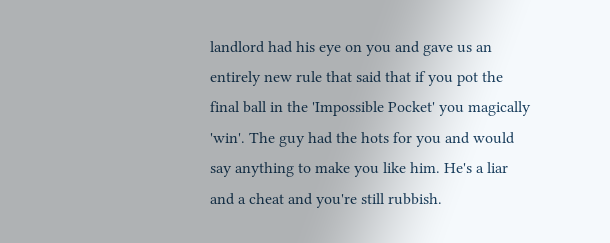landlord had his eye on you and gave us an entirely new rule that said that if you pot the final ball in the 'Impossible Pocket' you magically 'win'. The guy had the hots for you and would say anything to make you like him. He's a liar and a cheat and you're still rubbish.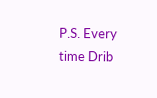P.S. Every time Drib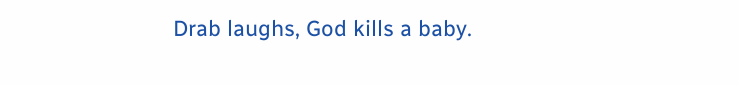Drab laughs, God kills a baby.